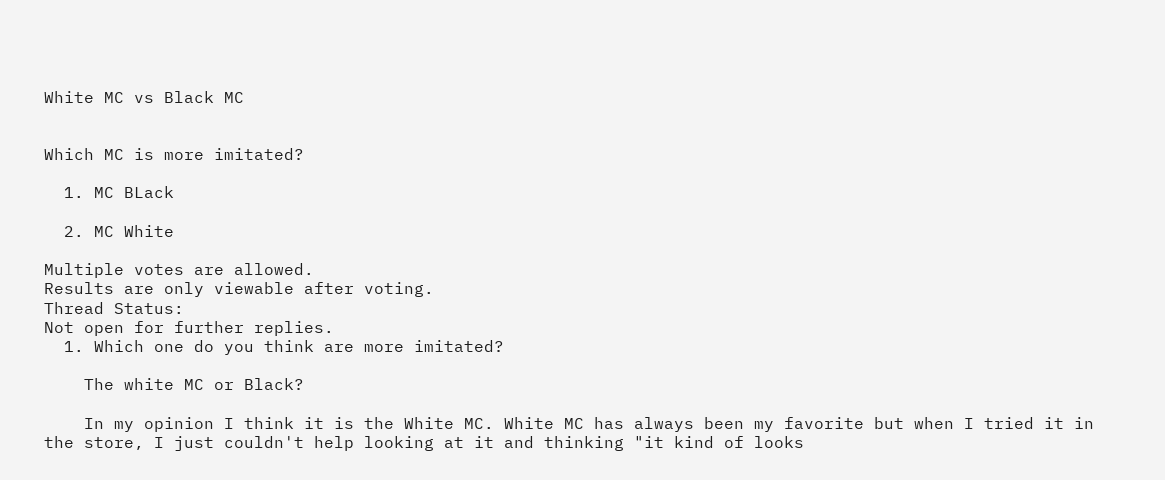White MC vs Black MC


Which MC is more imitated?

  1. MC BLack

  2. MC White

Multiple votes are allowed.
Results are only viewable after voting.
Thread Status:
Not open for further replies.
  1. Which one do you think are more imitated?

    The white MC or Black?

    In my opinion I think it is the White MC. White MC has always been my favorite but when I tried it in the store, I just couldn't help looking at it and thinking "it kind of looks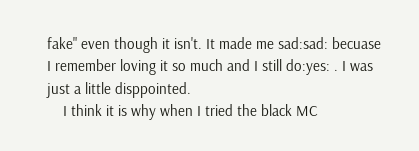fake" even though it isn't. It made me sad:sad: becuase I remember loving it so much and I still do:yes: . I was just a little disppointed.
    I think it is why when I tried the black MC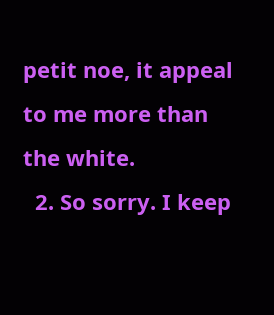petit noe, it appeal to me more than the white.
  2. So sorry. I keep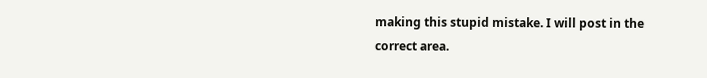making this stupid mistake. I will post in the correct area.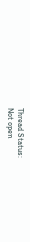Thread Status:
Not open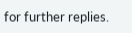for further replies.